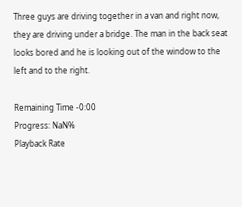Three guys are driving together in a van and right now, they are driving under a bridge. The man in the back seat looks bored and he is looking out of the window to the left and to the right.

Remaining Time -0:00
Progress: NaN%
Playback Rate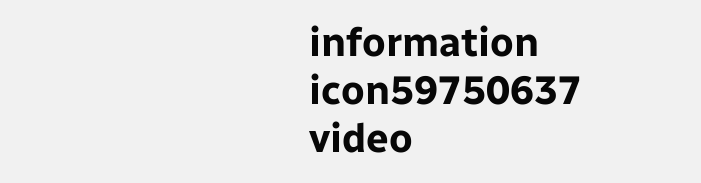information icon59750637
video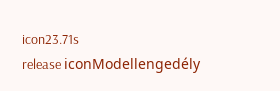icon23.71s
release iconModellengedély